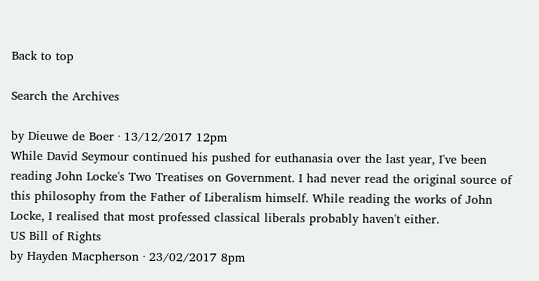Back to top

Search the Archives

by Dieuwe de Boer · 13/12/2017 12pm
While David Seymour continued his pushed for euthanasia over the last year, I've been reading John Locke's Two Treatises on Government. I had never read the original source of this philosophy from the Father of Liberalism himself. While reading the works of John Locke, I realised that most professed classical liberals probably haven't either.
US Bill of Rights
by Hayden Macpherson · 23/02/2017 8pm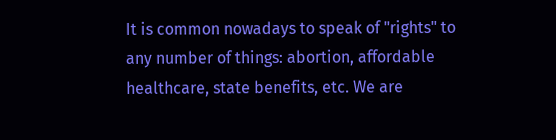It is common nowadays to speak of "rights" to any number of things: abortion, affordable healthcare, state benefits, etc. We are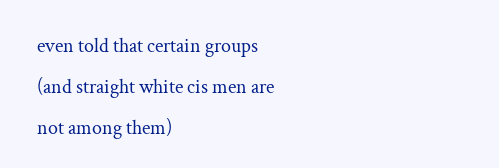even told that certain groups (and straight white cis men are not among them)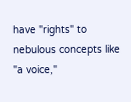have "rights" to nebulous concepts like "a voice,"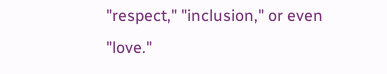"respect," "inclusion," or even "love."